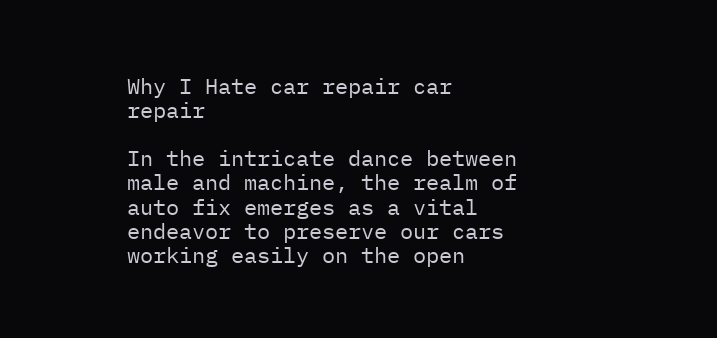Why I Hate car repair car repair

In the intricate dance between male and machine, the realm of auto fix emerges as a vital endeavor to preserve our cars working easily on the open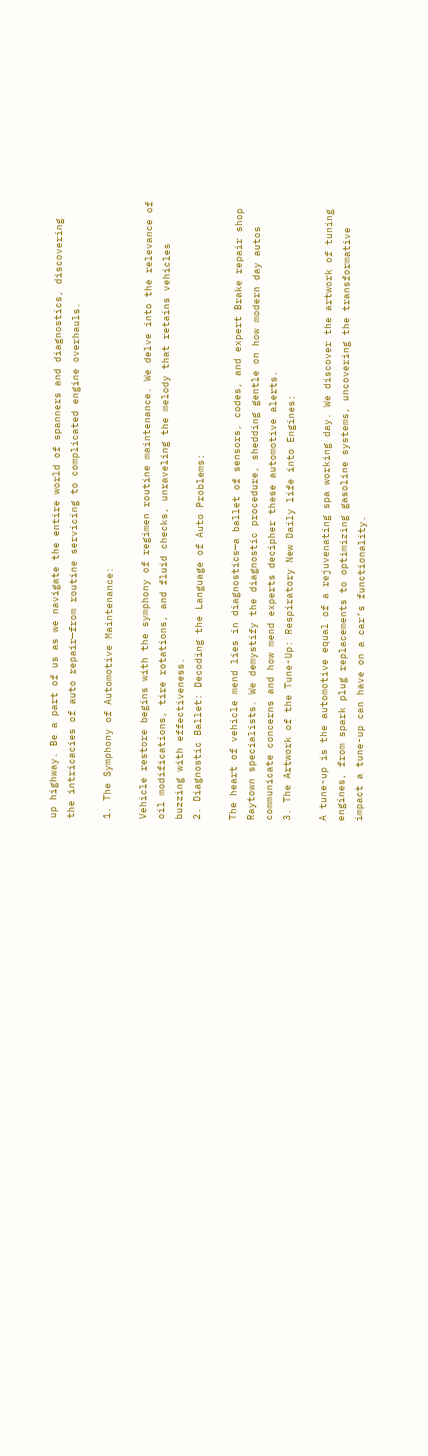up highway. Be a part of us as we navigate the entire world of spanners and diagnostics, discovering the intricacies of auto repair—from routine servicing to complicated engine overhauls.

1. The Symphony of Automotive Maintenance:

Vehicle restore begins with the symphony of regimen routine maintenance. We delve into the relevance of oil modifications, tire rotations, and fluid checks, unraveling the melody that retains vehicles buzzing with effectiveness.
2. Diagnostic Ballet: Decoding the Language of Auto Problems:

The heart of vehicle mend lies in diagnostics—a ballet of sensors, codes, and expert Brake repair shop Raytown specialists. We demystify the diagnostic procedure, shedding gentle on how modern day autos communicate concerns and how mend experts decipher these automotive alerts.
3. The Artwork of the Tune-Up: Respiratory New Daily life into Engines:

A tune-up is the automotive equal of a rejuvenating spa working day. We discover the artwork of tuning engines, from spark plug replacements to optimizing gasoline systems, uncovering the transformative impact a tune-up can have on a car’s functionality.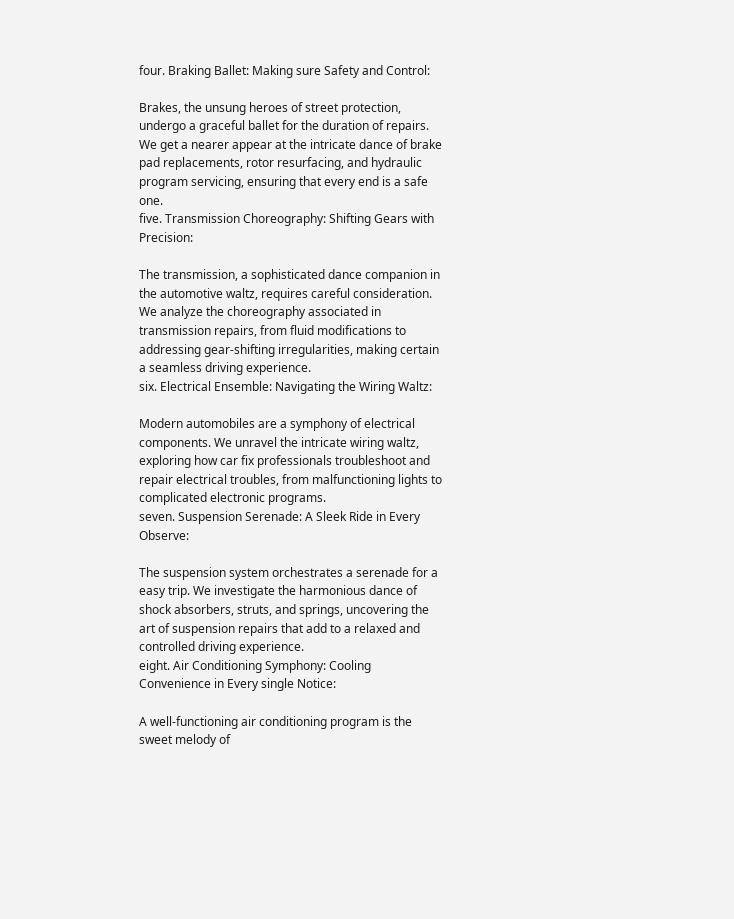four. Braking Ballet: Making sure Safety and Control:

Brakes, the unsung heroes of street protection, undergo a graceful ballet for the duration of repairs. We get a nearer appear at the intricate dance of brake pad replacements, rotor resurfacing, and hydraulic program servicing, ensuring that every end is a safe one.
five. Transmission Choreography: Shifting Gears with Precision:

The transmission, a sophisticated dance companion in the automotive waltz, requires careful consideration. We analyze the choreography associated in transmission repairs, from fluid modifications to addressing gear-shifting irregularities, making certain a seamless driving experience.
six. Electrical Ensemble: Navigating the Wiring Waltz:

Modern automobiles are a symphony of electrical components. We unravel the intricate wiring waltz, exploring how car fix professionals troubleshoot and repair electrical troubles, from malfunctioning lights to complicated electronic programs.
seven. Suspension Serenade: A Sleek Ride in Every Observe:

The suspension system orchestrates a serenade for a easy trip. We investigate the harmonious dance of shock absorbers, struts, and springs, uncovering the art of suspension repairs that add to a relaxed and controlled driving experience.
eight. Air Conditioning Symphony: Cooling Convenience in Every single Notice:

A well-functioning air conditioning program is the sweet melody of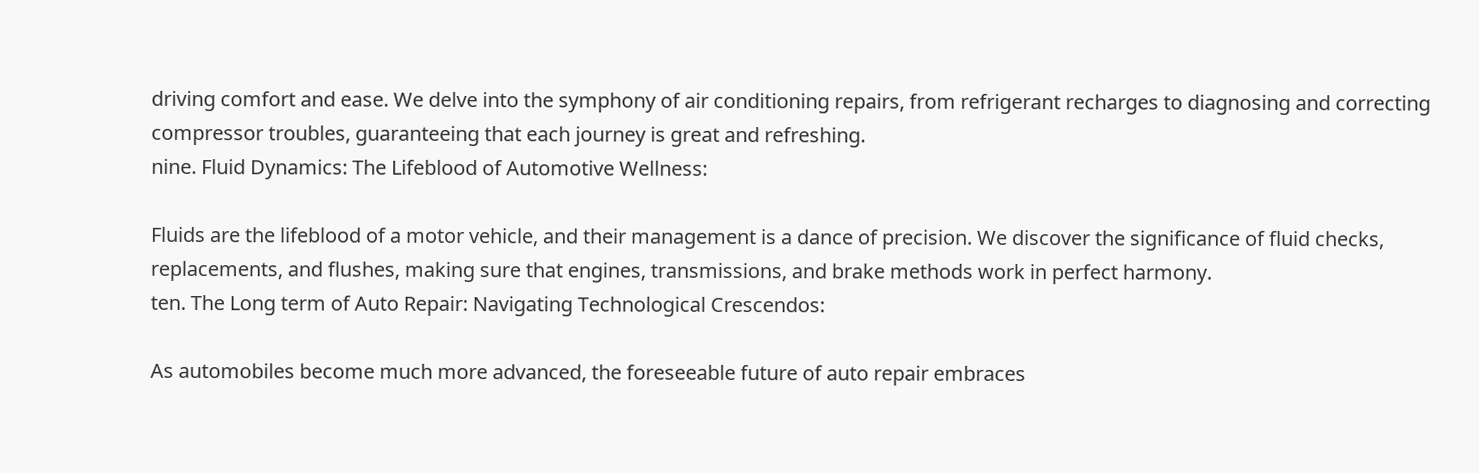driving comfort and ease. We delve into the symphony of air conditioning repairs, from refrigerant recharges to diagnosing and correcting compressor troubles, guaranteeing that each journey is great and refreshing.
nine. Fluid Dynamics: The Lifeblood of Automotive Wellness:

Fluids are the lifeblood of a motor vehicle, and their management is a dance of precision. We discover the significance of fluid checks, replacements, and flushes, making sure that engines, transmissions, and brake methods work in perfect harmony.
ten. The Long term of Auto Repair: Navigating Technological Crescendos:

As automobiles become much more advanced, the foreseeable future of auto repair embraces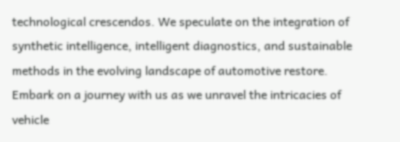technological crescendos. We speculate on the integration of synthetic intelligence, intelligent diagnostics, and sustainable methods in the evolving landscape of automotive restore.
Embark on a journey with us as we unravel the intricacies of vehicle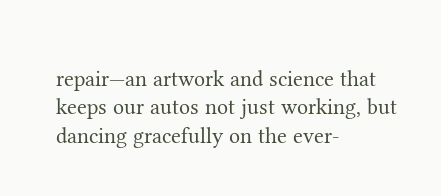repair—an artwork and science that keeps our autos not just working, but dancing gracefully on the ever-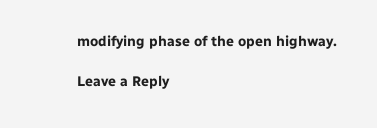modifying phase of the open highway.

Leave a Reply